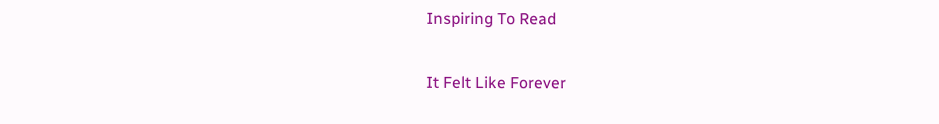Inspiring To Read

It Felt Like Forever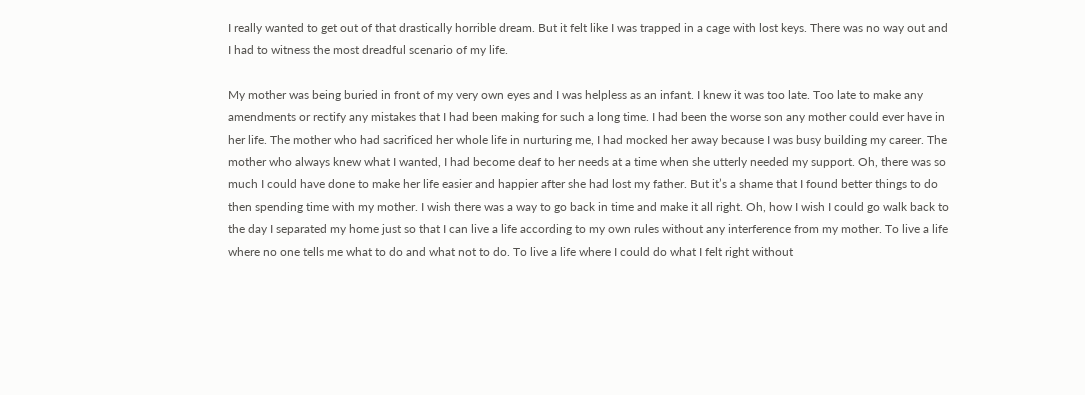I really wanted to get out of that drastically horrible dream. But it felt like I was trapped in a cage with lost keys. There was no way out and I had to witness the most dreadful scenario of my life.

My mother was being buried in front of my very own eyes and I was helpless as an infant. I knew it was too late. Too late to make any amendments or rectify any mistakes that I had been making for such a long time. I had been the worse son any mother could ever have in her life. The mother who had sacrificed her whole life in nurturing me, I had mocked her away because I was busy building my career. The mother who always knew what I wanted, I had become deaf to her needs at a time when she utterly needed my support. Oh, there was so much I could have done to make her life easier and happier after she had lost my father. But it’s a shame that I found better things to do then spending time with my mother. I wish there was a way to go back in time and make it all right. Oh, how I wish I could go walk back to the day I separated my home just so that I can live a life according to my own rules without any interference from my mother. To live a life where no one tells me what to do and what not to do. To live a life where I could do what I felt right without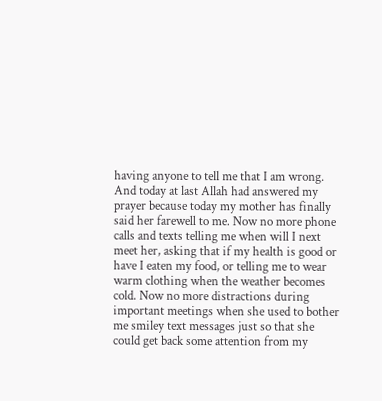having anyone to tell me that I am wrong. And today at last Allah had answered my prayer because today my mother has finally said her farewell to me. Now no more phone calls and texts telling me when will I next meet her, asking that if my health is good or have I eaten my food, or telling me to wear warm clothing when the weather becomes cold. Now no more distractions during important meetings when she used to bother me smiley text messages just so that she could get back some attention from my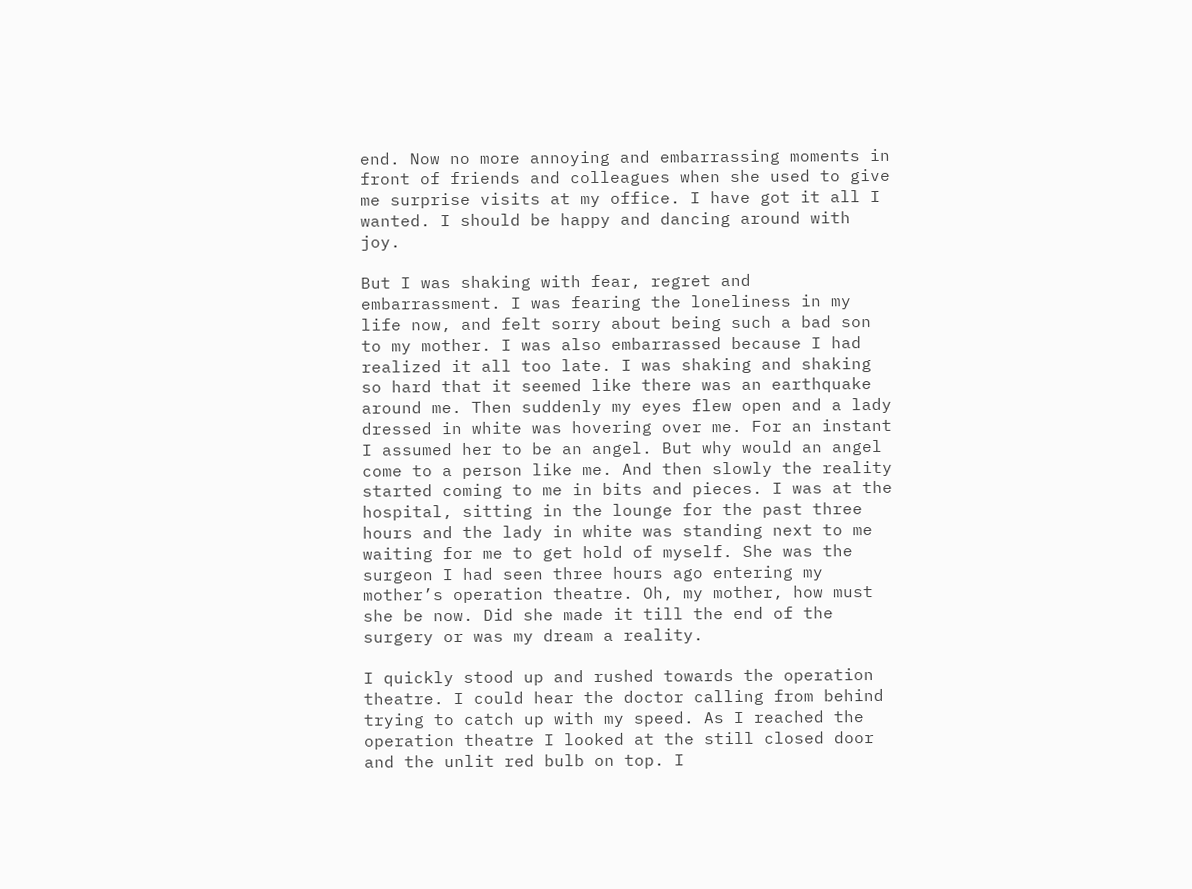end. Now no more annoying and embarrassing moments in front of friends and colleagues when she used to give me surprise visits at my office. I have got it all I wanted. I should be happy and dancing around with joy.

But I was shaking with fear, regret and embarrassment. I was fearing the loneliness in my life now, and felt sorry about being such a bad son to my mother. I was also embarrassed because I had realized it all too late. I was shaking and shaking so hard that it seemed like there was an earthquake around me. Then suddenly my eyes flew open and a lady dressed in white was hovering over me. For an instant I assumed her to be an angel. But why would an angel come to a person like me. And then slowly the reality started coming to me in bits and pieces. I was at the hospital, sitting in the lounge for the past three hours and the lady in white was standing next to me waiting for me to get hold of myself. She was the surgeon I had seen three hours ago entering my mother’s operation theatre. Oh, my mother, how must she be now. Did she made it till the end of the surgery or was my dream a reality.

I quickly stood up and rushed towards the operation theatre. I could hear the doctor calling from behind trying to catch up with my speed. As I reached the operation theatre I looked at the still closed door and the unlit red bulb on top. I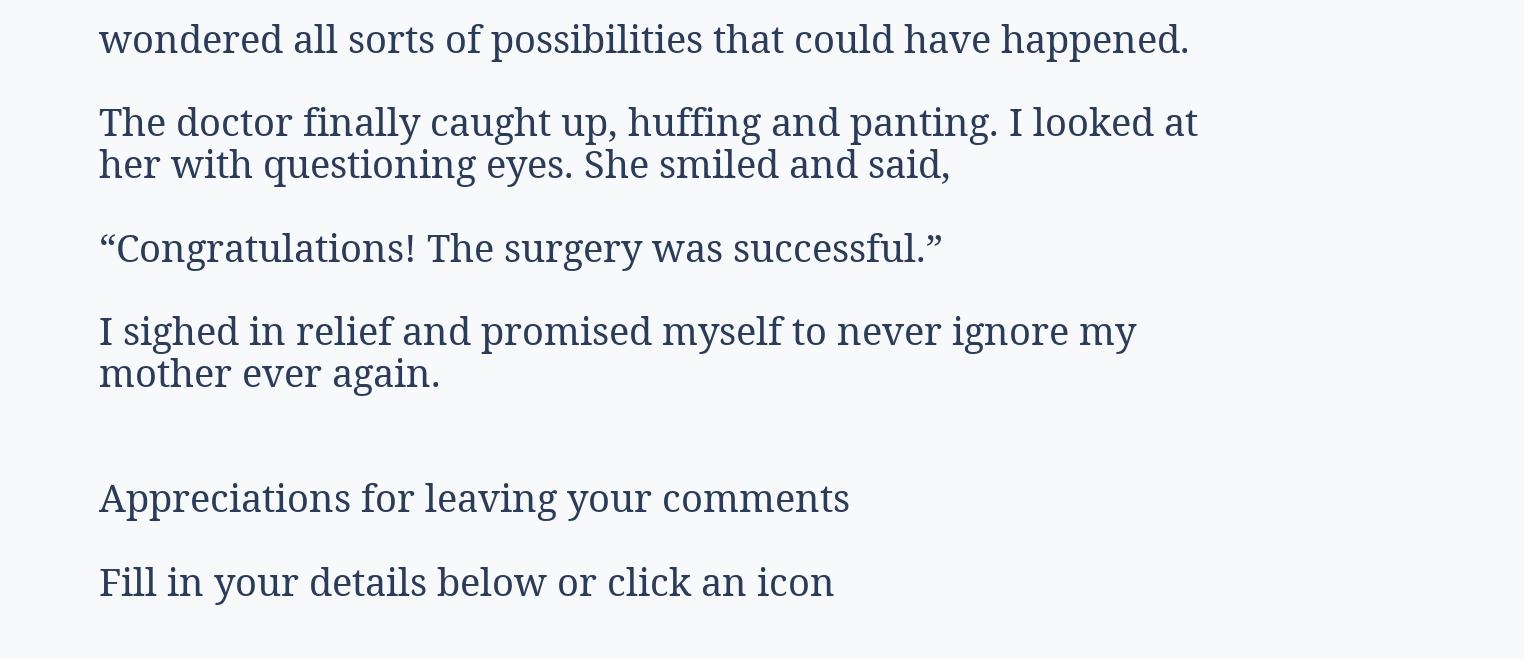wondered all sorts of possibilities that could have happened.

The doctor finally caught up, huffing and panting. I looked at her with questioning eyes. She smiled and said,

“Congratulations! The surgery was successful.”

I sighed in relief and promised myself to never ignore my mother ever again.


Appreciations for leaving your comments

Fill in your details below or click an icon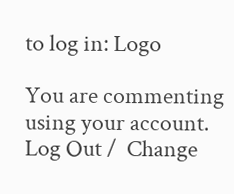to log in: Logo

You are commenting using your account. Log Out /  Change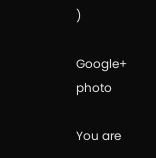)

Google+ photo

You are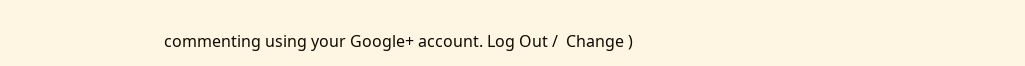commenting using your Google+ account. Log Out /  Change )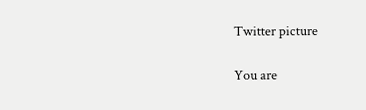Twitter picture

You are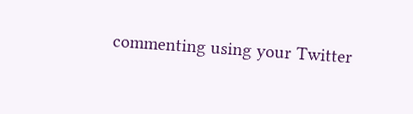commenting using your Twitter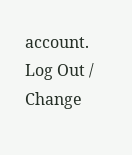account. Log Out /  Change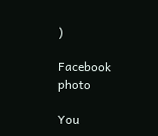)

Facebook photo

You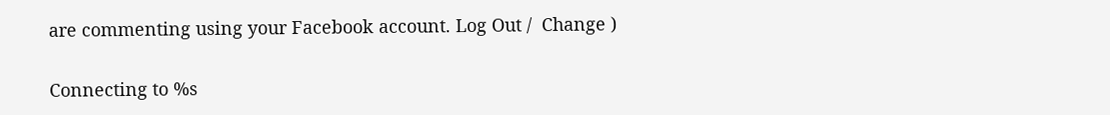are commenting using your Facebook account. Log Out /  Change )


Connecting to %s